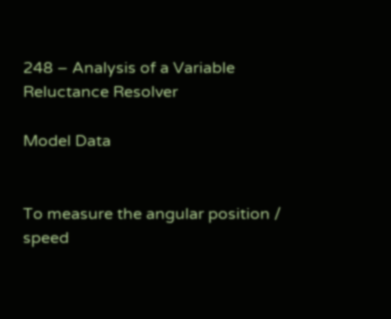248 – Analysis of a Variable Reluctance Resolver

Model Data


To measure the angular position / speed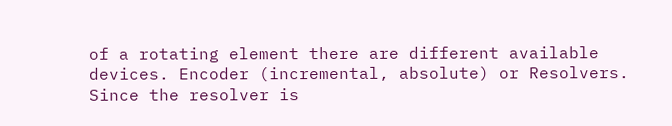of a rotating element there are different available devices. Encoder (incremental, absolute) or Resolvers.
Since the resolver is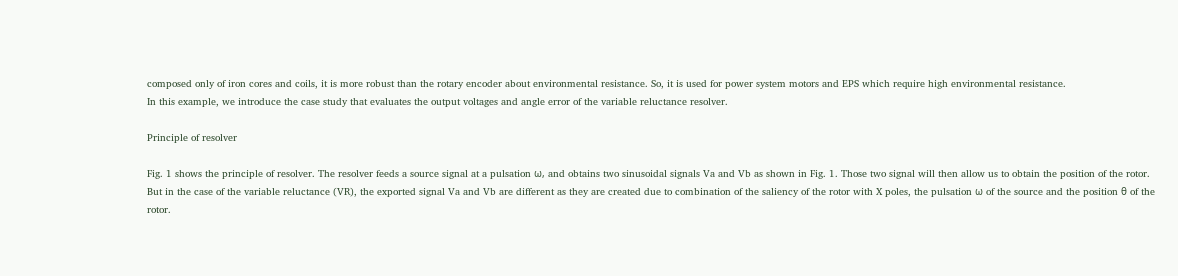composed only of iron cores and coils, it is more robust than the rotary encoder about environmental resistance. So, it is used for power system motors and EPS which require high environmental resistance.
In this example, we introduce the case study that evaluates the output voltages and angle error of the variable reluctance resolver.

Principle of resolver

Fig. 1 shows the principle of resolver. The resolver feeds a source signal at a pulsation ω, and obtains two sinusoidal signals Va and Vb as shown in Fig. 1. Those two signal will then allow us to obtain the position of the rotor.
But in the case of the variable reluctance (VR), the exported signal Va and Vb are different as they are created due to combination of the saliency of the rotor with X poles, the pulsation ω of the source and the position θ of the rotor.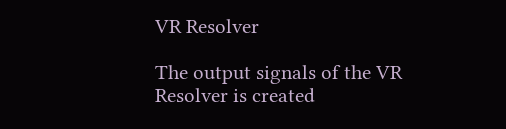VR Resolver

The output signals of the VR Resolver is created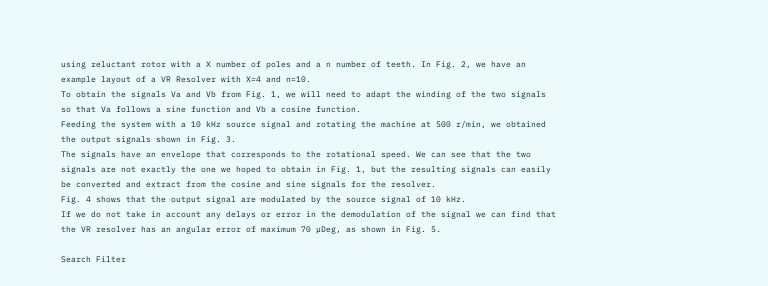using reluctant rotor with a X number of poles and a n number of teeth. In Fig. 2, we have an example layout of a VR Resolver with X=4 and n=10.
To obtain the signals Va and Vb from Fig. 1, we will need to adapt the winding of the two signals so that Va follows a sine function and Vb a cosine function.
Feeding the system with a 10 kHz source signal and rotating the machine at 500 r/min, we obtained the output signals shown in Fig. 3.
The signals have an envelope that corresponds to the rotational speed. We can see that the two signals are not exactly the one we hoped to obtain in Fig. 1, but the resulting signals can easily be converted and extract from the cosine and sine signals for the resolver.
Fig. 4 shows that the output signal are modulated by the source signal of 10 kHz.
If we do not take in account any delays or error in the demodulation of the signal we can find that the VR resolver has an angular error of maximum 70 µDeg, as shown in Fig. 5.

Search Filter